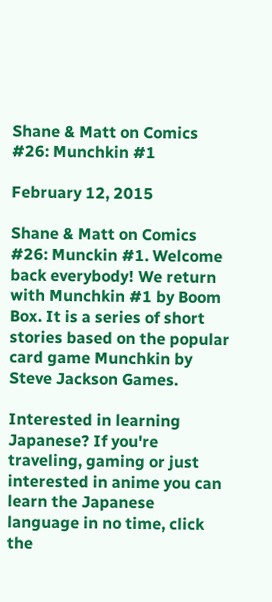Shane & Matt on Comics #26: Munchkin #1

February 12, 2015

Shane & Matt on Comics #26: Munckin #1. Welcome back everybody! We return with Munchkin #1 by Boom Box. It is a series of short stories based on the popular card game Munchkin by Steve Jackson Games.

Interested in learning Japanese? If you're traveling, gaming or just interested in anime you can learn the Japanese language in no time, click the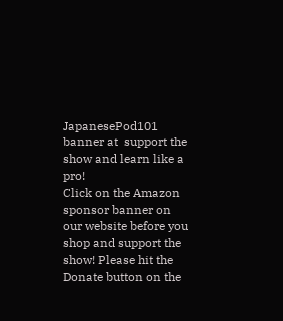JapanesePod101 banner at  support the show and learn like a pro!
Click on the Amazon sponsor banner on our website before you shop and support the show! Please hit the Donate button on the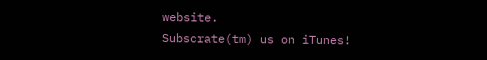website.
Subscrate(tm) us on iTunes!